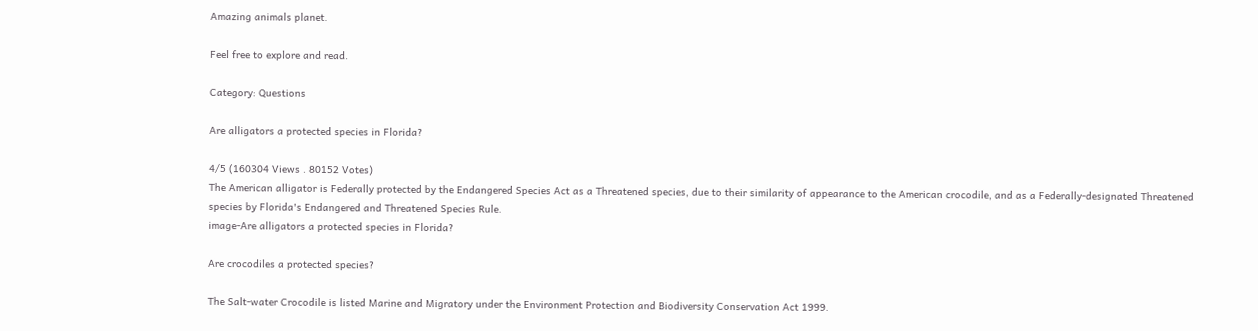Amazing animals planet.

Feel free to explore and read.

Category: Questions

Are alligators a protected species in Florida?

4/5 (160304 Views . 80152 Votes)
The American alligator is Federally protected by the Endangered Species Act as a Threatened species, due to their similarity of appearance to the American crocodile, and as a Federally-designated Threatened species by Florida's Endangered and Threatened Species Rule.
image-Are alligators a protected species in Florida?

Are crocodiles a protected species?

The Salt-water Crocodile is listed Marine and Migratory under the Environment Protection and Biodiversity Conservation Act 1999.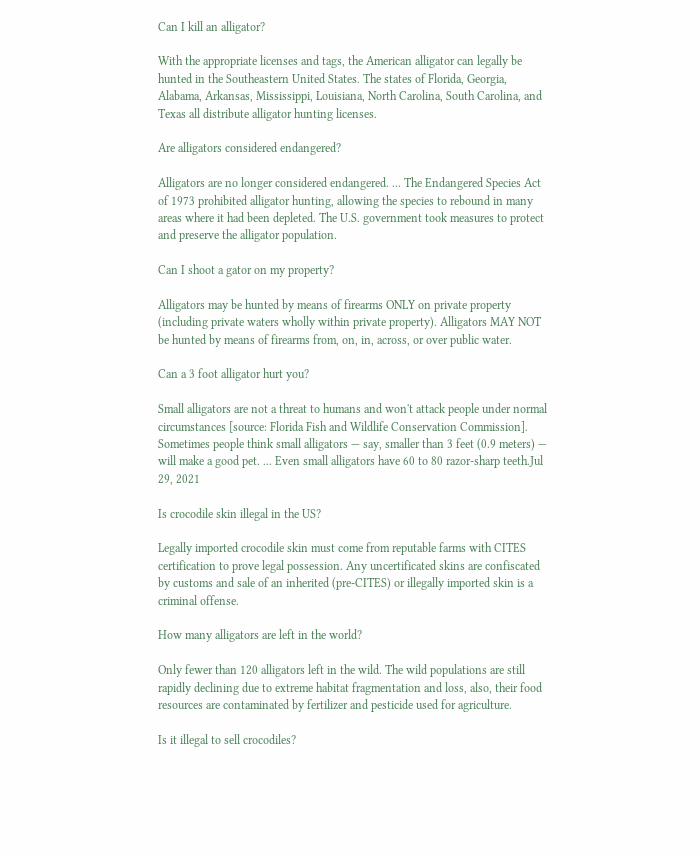Can I kill an alligator?

With the appropriate licenses and tags, the American alligator can legally be hunted in the Southeastern United States. The states of Florida, Georgia, Alabama, Arkansas, Mississippi, Louisiana, North Carolina, South Carolina, and Texas all distribute alligator hunting licenses.

Are alligators considered endangered?

Alligators are no longer considered endangered. ... The Endangered Species Act of 1973 prohibited alligator hunting, allowing the species to rebound in many areas where it had been depleted. The U.S. government took measures to protect and preserve the alligator population.

Can I shoot a gator on my property?

Alligators may be hunted by means of firearms ONLY on private property (including private waters wholly within private property). Alligators MAY NOT be hunted by means of firearms from, on, in, across, or over public water.

Can a 3 foot alligator hurt you?

Small alligators are not a threat to humans and won't attack people under normal circumstances [source: Florida Fish and Wildlife Conservation Commission]. Sometimes people think small alligators — say, smaller than 3 feet (0.9 meters) — will make a good pet. ... Even small alligators have 60 to 80 razor-sharp teeth.Jul 29, 2021

Is crocodile skin illegal in the US?

Legally imported crocodile skin must come from reputable farms with CITES certification to prove legal possession. Any uncertificated skins are confiscated by customs and sale of an inherited (pre-CITES) or illegally imported skin is a criminal offense.

How many alligators are left in the world?

Only fewer than 120 alligators left in the wild. The wild populations are still rapidly declining due to extreme habitat fragmentation and loss, also, their food resources are contaminated by fertilizer and pesticide used for agriculture.

Is it illegal to sell crocodiles?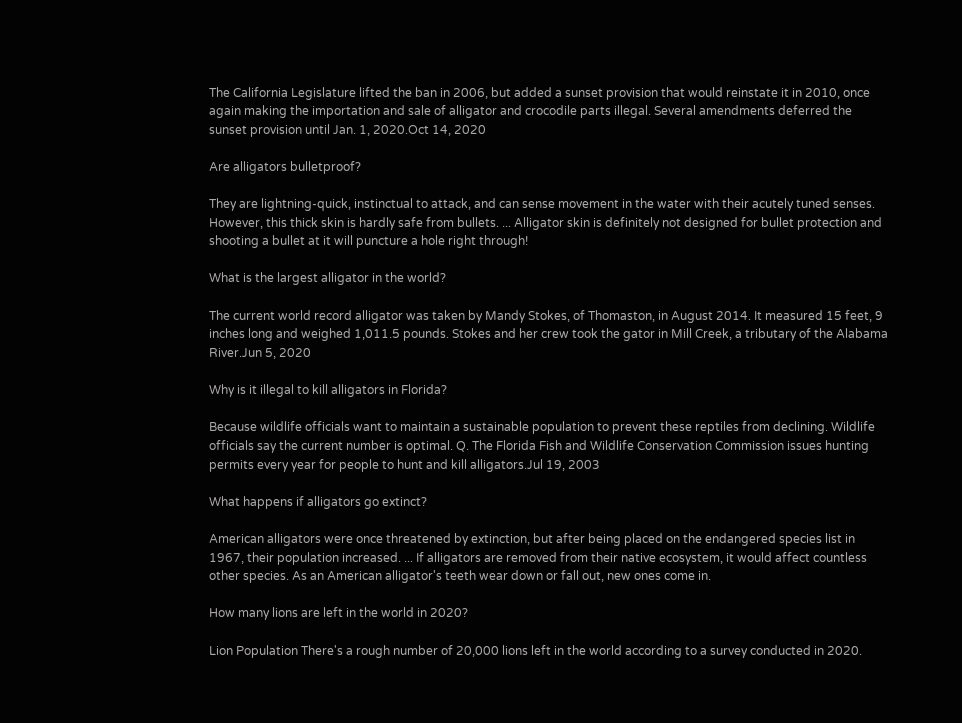The California Legislature lifted the ban in 2006, but added a sunset provision that would reinstate it in 2010, once again making the importation and sale of alligator and crocodile parts illegal. Several amendments deferred the sunset provision until Jan. 1, 2020.Oct 14, 2020

Are alligators bulletproof?

They are lightning-quick, instinctual to attack, and can sense movement in the water with their acutely tuned senses. However, this thick skin is hardly safe from bullets. ... Alligator skin is definitely not designed for bullet protection and shooting a bullet at it will puncture a hole right through!

What is the largest alligator in the world?

The current world record alligator was taken by Mandy Stokes, of Thomaston, in August 2014. It measured 15 feet, 9 inches long and weighed 1,011.5 pounds. Stokes and her crew took the gator in Mill Creek, a tributary of the Alabama River.Jun 5, 2020

Why is it illegal to kill alligators in Florida?

Because wildlife officials want to maintain a sustainable population to prevent these reptiles from declining. Wildlife officials say the current number is optimal. Q. The Florida Fish and Wildlife Conservation Commission issues hunting permits every year for people to hunt and kill alligators.Jul 19, 2003

What happens if alligators go extinct?

American alligators were once threatened by extinction, but after being placed on the endangered species list in 1967, their population increased. ... If alligators are removed from their native ecosystem, it would affect countless other species. As an American alligator's teeth wear down or fall out, new ones come in.

How many lions are left in the world in 2020?

Lion Population There's a rough number of 20,000 lions left in the world according to a survey conducted in 2020.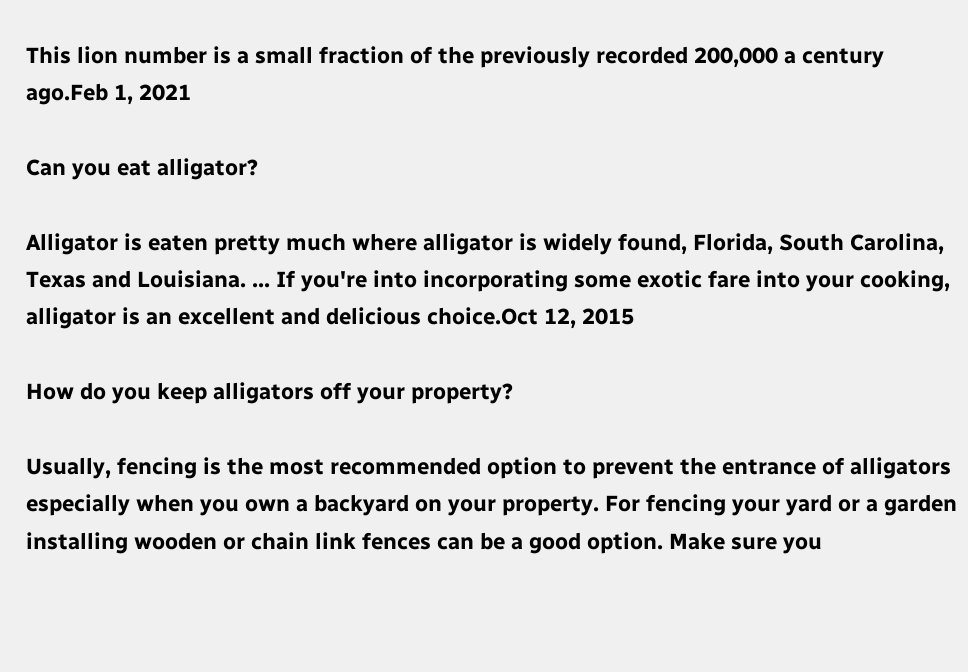This lion number is a small fraction of the previously recorded 200,000 a century ago.Feb 1, 2021

Can you eat alligator?

Alligator is eaten pretty much where alligator is widely found, Florida, South Carolina, Texas and Louisiana. ... If you're into incorporating some exotic fare into your cooking, alligator is an excellent and delicious choice.Oct 12, 2015

How do you keep alligators off your property?

Usually, fencing is the most recommended option to prevent the entrance of alligators especially when you own a backyard on your property. For fencing your yard or a garden installing wooden or chain link fences can be a good option. Make sure you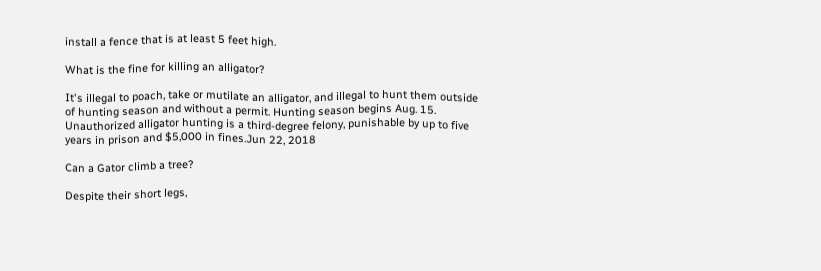install a fence that is at least 5 feet high.

What is the fine for killing an alligator?

It's illegal to poach, take or mutilate an alligator, and illegal to hunt them outside of hunting season and without a permit. Hunting season begins Aug. 15. Unauthorized alligator hunting is a third-degree felony, punishable by up to five years in prison and $5,000 in fines.Jun 22, 2018

Can a Gator climb a tree?

Despite their short legs,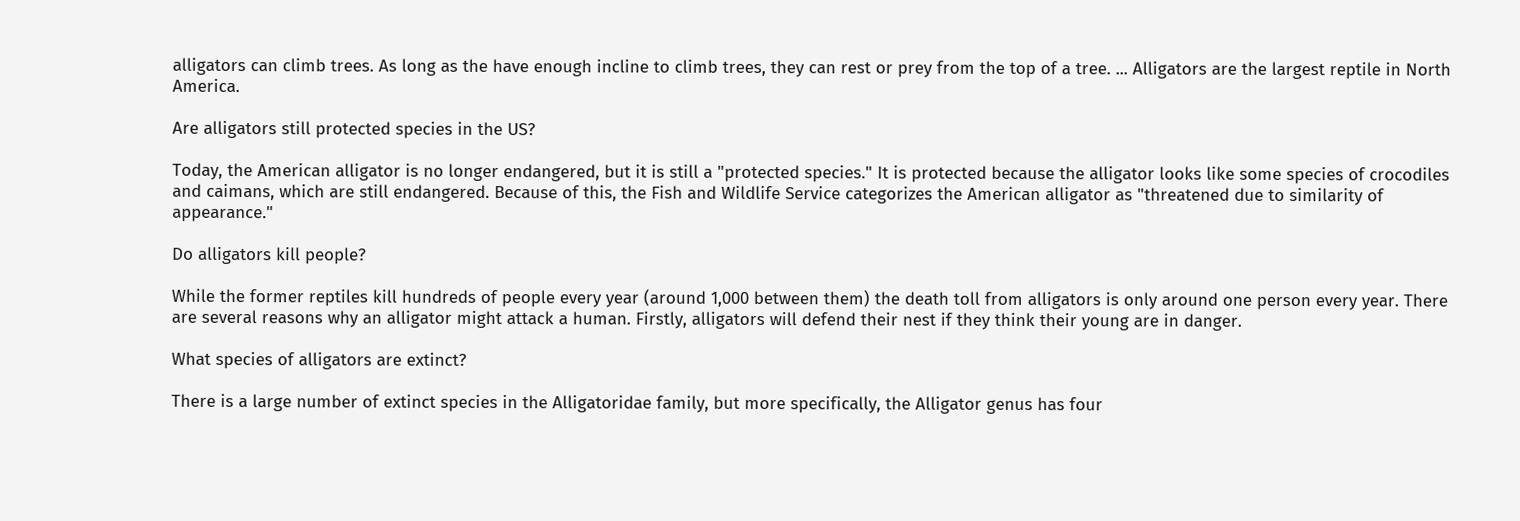alligators can climb trees. As long as the have enough incline to climb trees, they can rest or prey from the top of a tree. ... Alligators are the largest reptile in North America.

Are alligators still protected species in the US?

Today, the American alligator is no longer endangered, but it is still a "protected species." It is protected because the alligator looks like some species of crocodiles and caimans, which are still endangered. Because of this, the Fish and Wildlife Service categorizes the American alligator as "threatened due to similarity of appearance."

Do alligators kill people?

While the former reptiles kill hundreds of people every year (around 1,000 between them) the death toll from alligators is only around one person every year. There are several reasons why an alligator might attack a human. Firstly, alligators will defend their nest if they think their young are in danger.

What species of alligators are extinct?

There is a large number of extinct species in the Alligatoridae family, but more specifically, the Alligator genus has four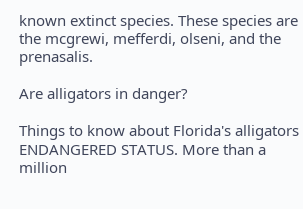known extinct species. These species are the mcgrewi, mefferdi, olseni, and the prenasalis.

Are alligators in danger?

Things to know about Florida's alligators ENDANGERED STATUS. More than a million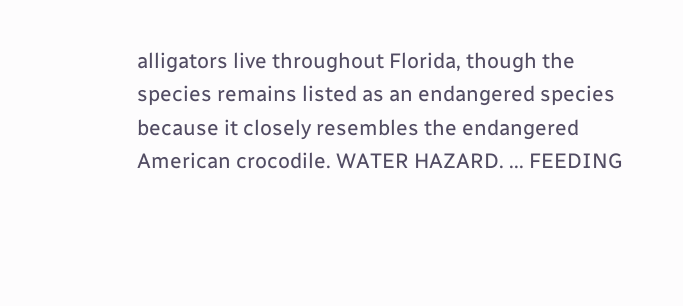alligators live throughout Florida, though the species remains listed as an endangered species because it closely resembles the endangered American crocodile. WATER HAZARD. ... FEEDING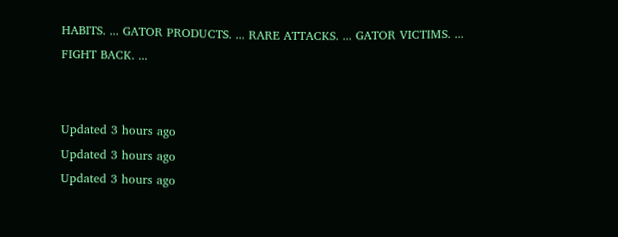HABITS. ... GATOR PRODUCTS. ... RARE ATTACKS. ... GATOR VICTIMS. ... FIGHT BACK. ...


Updated 3 hours ago
Updated 3 hours ago
Updated 3 hours ago